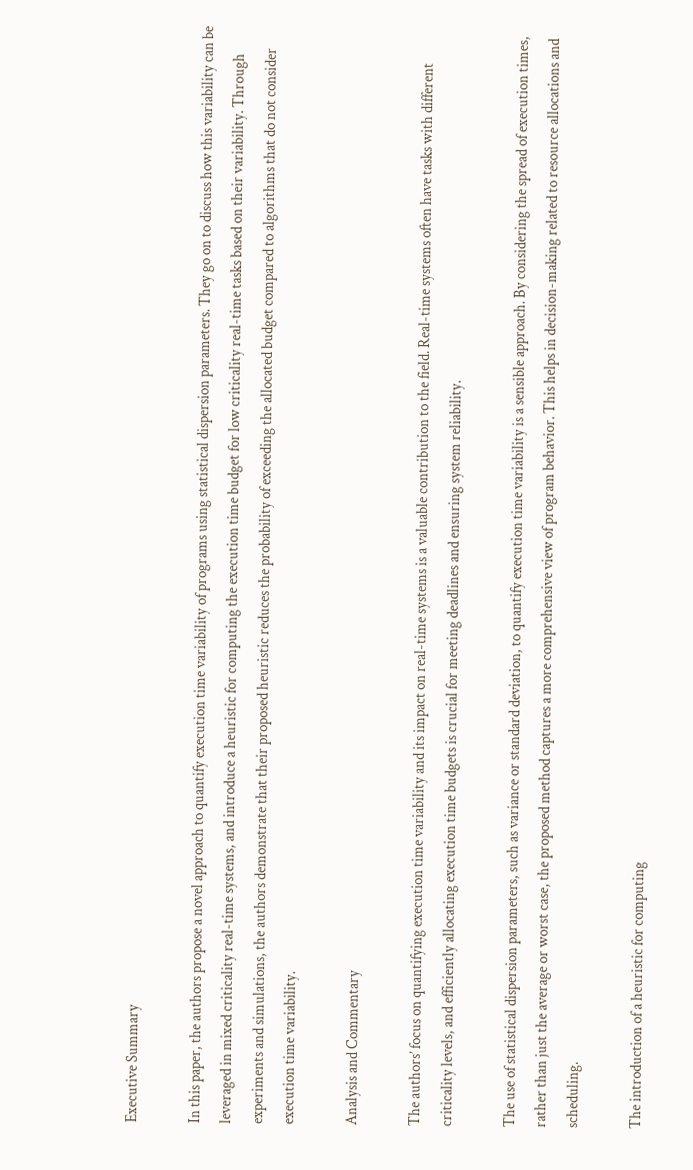Executive Summary

In this paper, the authors propose a novel approach to quantify execution time variability of programs using statistical dispersion parameters. They go on to discuss how this variability can be leveraged in mixed criticality real-time systems, and introduce a heuristic for computing the execution time budget for low criticality real-time tasks based on their variability. Through experiments and simulations, the authors demonstrate that their proposed heuristic reduces the probability of exceeding the allocated budget compared to algorithms that do not consider execution time variability.

Analysis and Commentary

The authors’ focus on quantifying execution time variability and its impact on real-time systems is a valuable contribution to the field. Real-time systems often have tasks with different criticality levels, and efficiently allocating execution time budgets is crucial for meeting deadlines and ensuring system reliability.

The use of statistical dispersion parameters, such as variance or standard deviation, to quantify execution time variability is a sensible approach. By considering the spread of execution times, rather than just the average or worst case, the proposed method captures a more comprehensive view of program behavior. This helps in decision-making related to resource allocations and scheduling.

The introduction of a heuristic for computing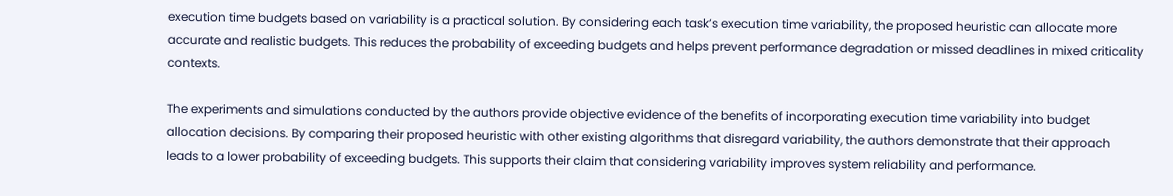execution time budgets based on variability is a practical solution. By considering each task’s execution time variability, the proposed heuristic can allocate more accurate and realistic budgets. This reduces the probability of exceeding budgets and helps prevent performance degradation or missed deadlines in mixed criticality contexts.

The experiments and simulations conducted by the authors provide objective evidence of the benefits of incorporating execution time variability into budget allocation decisions. By comparing their proposed heuristic with other existing algorithms that disregard variability, the authors demonstrate that their approach leads to a lower probability of exceeding budgets. This supports their claim that considering variability improves system reliability and performance.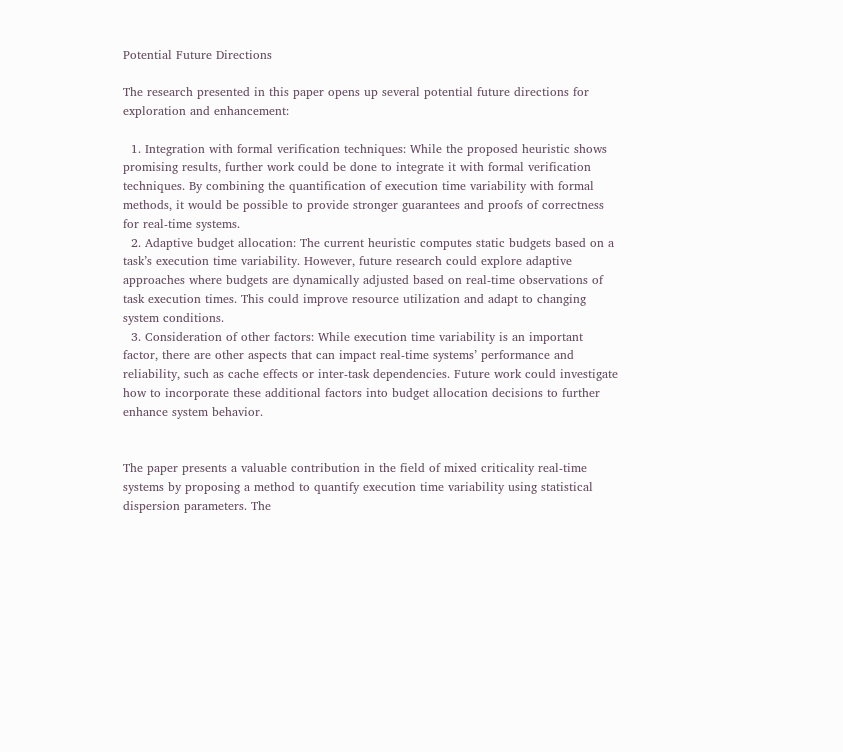Potential Future Directions

The research presented in this paper opens up several potential future directions for exploration and enhancement:

  1. Integration with formal verification techniques: While the proposed heuristic shows promising results, further work could be done to integrate it with formal verification techniques. By combining the quantification of execution time variability with formal methods, it would be possible to provide stronger guarantees and proofs of correctness for real-time systems.
  2. Adaptive budget allocation: The current heuristic computes static budgets based on a task’s execution time variability. However, future research could explore adaptive approaches where budgets are dynamically adjusted based on real-time observations of task execution times. This could improve resource utilization and adapt to changing system conditions.
  3. Consideration of other factors: While execution time variability is an important factor, there are other aspects that can impact real-time systems’ performance and reliability, such as cache effects or inter-task dependencies. Future work could investigate how to incorporate these additional factors into budget allocation decisions to further enhance system behavior.


The paper presents a valuable contribution in the field of mixed criticality real-time systems by proposing a method to quantify execution time variability using statistical dispersion parameters. The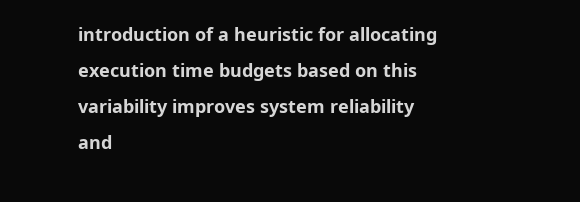introduction of a heuristic for allocating execution time budgets based on this variability improves system reliability and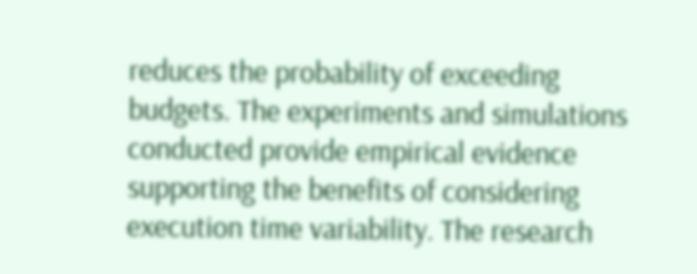reduces the probability of exceeding budgets. The experiments and simulations conducted provide empirical evidence supporting the benefits of considering execution time variability. The research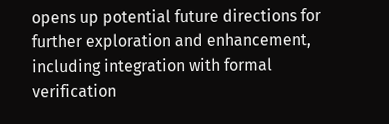opens up potential future directions for further exploration and enhancement, including integration with formal verification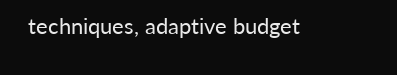techniques, adaptive budget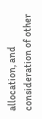allocation, and consideration of other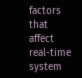factors that affect real-time system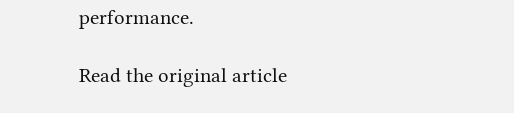performance.

Read the original article